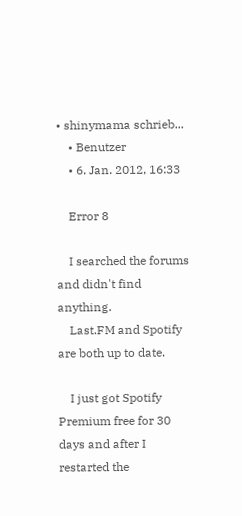• shinymama schrieb...
    • Benutzer
    • 6. Jan. 2012, 16:33

    Error 8

    I searched the forums and didn't find anything.
    Last.FM and Spotify are both up to date.

    I just got Spotify Premium free for 30 days and after I restarted the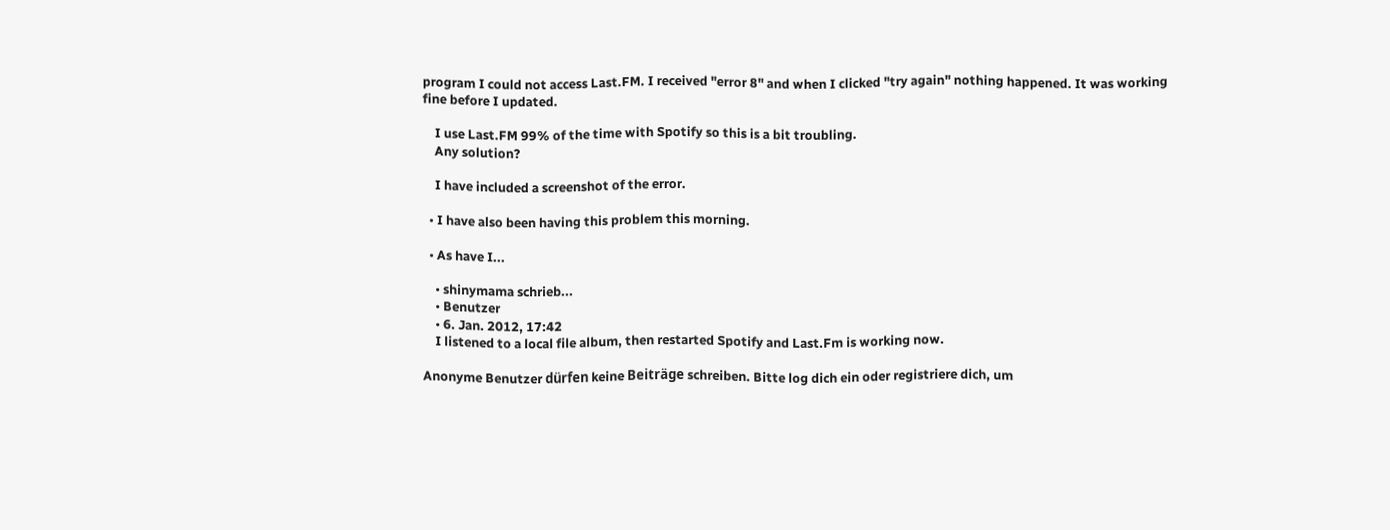program I could not access Last.FM. I received "error 8" and when I clicked "try again" nothing happened. It was working fine before I updated.

    I use Last.FM 99% of the time with Spotify so this is a bit troubling.
    Any solution?

    I have included a screenshot of the error.

  • I have also been having this problem this morning.

  • As have I...

    • shinymama schrieb...
    • Benutzer
    • 6. Jan. 2012, 17:42
    I listened to a local file album, then restarted Spotify and Last.Fm is working now.

Anonyme Benutzer dürfen keine Beiträge schreiben. Bitte log dich ein oder registriere dich, um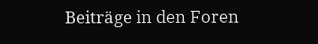Beiträge in den Foren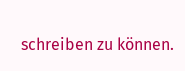schreiben zu können.